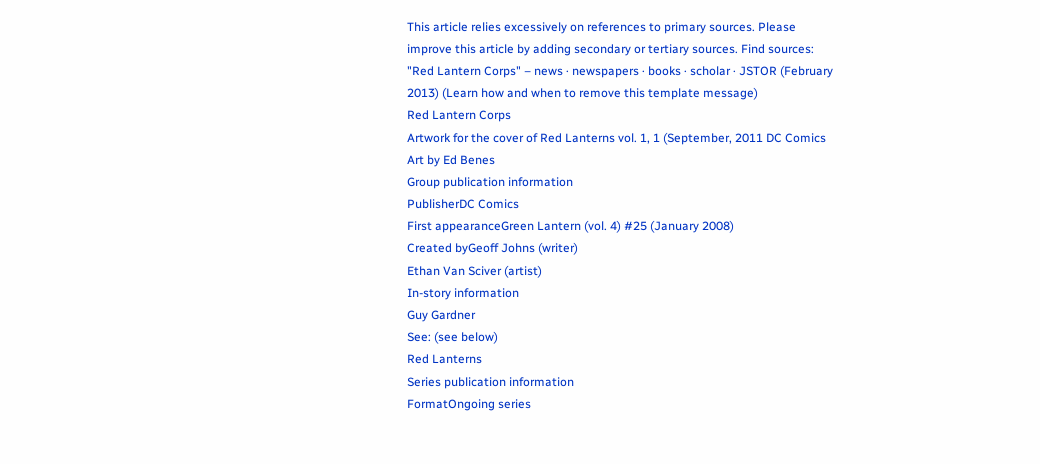This article relies excessively on references to primary sources. Please improve this article by adding secondary or tertiary sources. Find sources: "Red Lantern Corps" – news · newspapers · books · scholar · JSTOR (February 2013) (Learn how and when to remove this template message)
Red Lantern Corps
Artwork for the cover of Red Lanterns vol. 1, 1 (September, 2011 DC Comics
Art by Ed Benes
Group publication information
PublisherDC Comics
First appearanceGreen Lantern (vol. 4) #25 (January 2008)
Created byGeoff Johns (writer)
Ethan Van Sciver (artist)
In-story information
Guy Gardner
See: (see below)
Red Lanterns
Series publication information
FormatOngoing series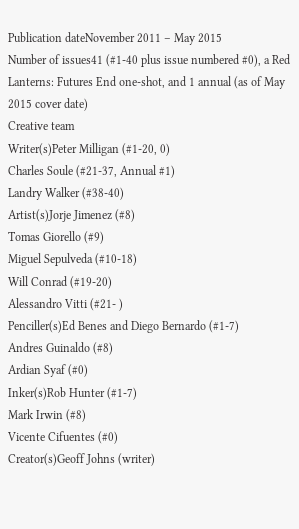Publication dateNovember 2011 – May 2015
Number of issues41 (#1-40 plus issue numbered #0), a Red Lanterns: Futures End one-shot, and 1 annual (as of May 2015 cover date)
Creative team
Writer(s)Peter Milligan (#1-20, 0)
Charles Soule (#21-37, Annual #1)
Landry Walker (#38-40)
Artist(s)Jorje Jimenez (#8)
Tomas Giorello (#9)
Miguel Sepulveda (#10-18)
Will Conrad (#19-20)
Alessandro Vitti (#21- )
Penciller(s)Ed Benes and Diego Bernardo (#1-7)
Andres Guinaldo (#8)
Ardian Syaf (#0)
Inker(s)Rob Hunter (#1-7)
Mark Irwin (#8)
Vicente Cifuentes (#0)
Creator(s)Geoff Johns (writer)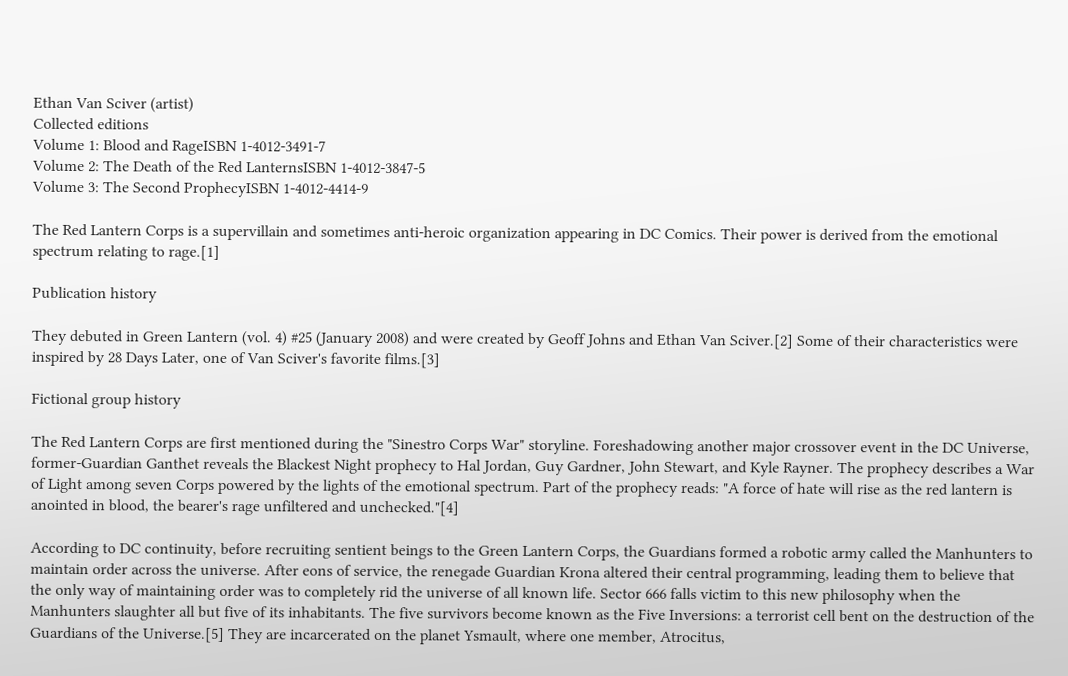Ethan Van Sciver (artist)
Collected editions
Volume 1: Blood and RageISBN 1-4012-3491-7
Volume 2: The Death of the Red LanternsISBN 1-4012-3847-5
Volume 3: The Second ProphecyISBN 1-4012-4414-9

The Red Lantern Corps is a supervillain and sometimes anti-heroic organization appearing in DC Comics. Their power is derived from the emotional spectrum relating to rage.[1]

Publication history

They debuted in Green Lantern (vol. 4) #25 (January 2008) and were created by Geoff Johns and Ethan Van Sciver.[2] Some of their characteristics were inspired by 28 Days Later, one of Van Sciver's favorite films.[3]

Fictional group history

The Red Lantern Corps are first mentioned during the "Sinestro Corps War" storyline. Foreshadowing another major crossover event in the DC Universe, former-Guardian Ganthet reveals the Blackest Night prophecy to Hal Jordan, Guy Gardner, John Stewart, and Kyle Rayner. The prophecy describes a War of Light among seven Corps powered by the lights of the emotional spectrum. Part of the prophecy reads: "A force of hate will rise as the red lantern is anointed in blood, the bearer's rage unfiltered and unchecked."[4]

According to DC continuity, before recruiting sentient beings to the Green Lantern Corps, the Guardians formed a robotic army called the Manhunters to maintain order across the universe. After eons of service, the renegade Guardian Krona altered their central programming, leading them to believe that the only way of maintaining order was to completely rid the universe of all known life. Sector 666 falls victim to this new philosophy when the Manhunters slaughter all but five of its inhabitants. The five survivors become known as the Five Inversions: a terrorist cell bent on the destruction of the Guardians of the Universe.[5] They are incarcerated on the planet Ysmault, where one member, Atrocitus,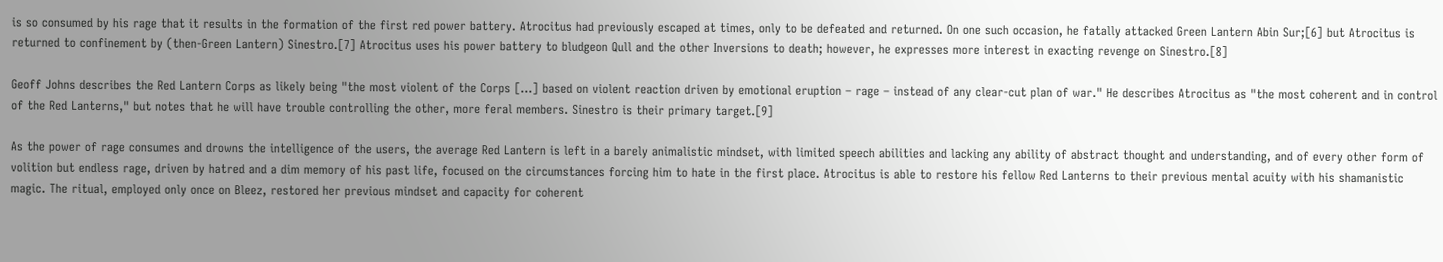is so consumed by his rage that it results in the formation of the first red power battery. Atrocitus had previously escaped at times, only to be defeated and returned. On one such occasion, he fatally attacked Green Lantern Abin Sur;[6] but Atrocitus is returned to confinement by (then-Green Lantern) Sinestro.[7] Atrocitus uses his power battery to bludgeon Qull and the other Inversions to death; however, he expresses more interest in exacting revenge on Sinestro.[8]

Geoff Johns describes the Red Lantern Corps as likely being "the most violent of the Corps [...] based on violent reaction driven by emotional eruption – rage – instead of any clear-cut plan of war." He describes Atrocitus as "the most coherent and in control of the Red Lanterns," but notes that he will have trouble controlling the other, more feral members. Sinestro is their primary target.[9]

As the power of rage consumes and drowns the intelligence of the users, the average Red Lantern is left in a barely animalistic mindset, with limited speech abilities and lacking any ability of abstract thought and understanding, and of every other form of volition but endless rage, driven by hatred and a dim memory of his past life, focused on the circumstances forcing him to hate in the first place. Atrocitus is able to restore his fellow Red Lanterns to their previous mental acuity with his shamanistic magic. The ritual, employed only once on Bleez, restored her previous mindset and capacity for coherent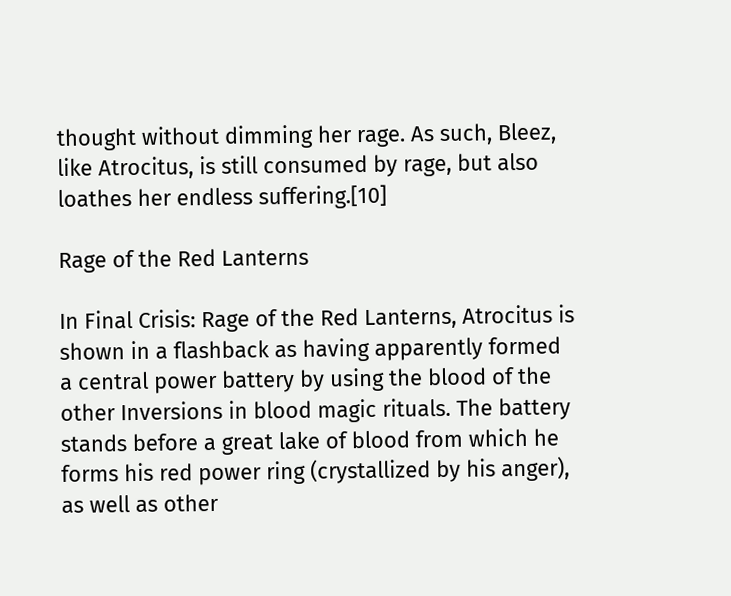thought without dimming her rage. As such, Bleez, like Atrocitus, is still consumed by rage, but also loathes her endless suffering.[10]

Rage of the Red Lanterns

In Final Crisis: Rage of the Red Lanterns, Atrocitus is shown in a flashback as having apparently formed a central power battery by using the blood of the other Inversions in blood magic rituals. The battery stands before a great lake of blood from which he forms his red power ring (crystallized by his anger), as well as other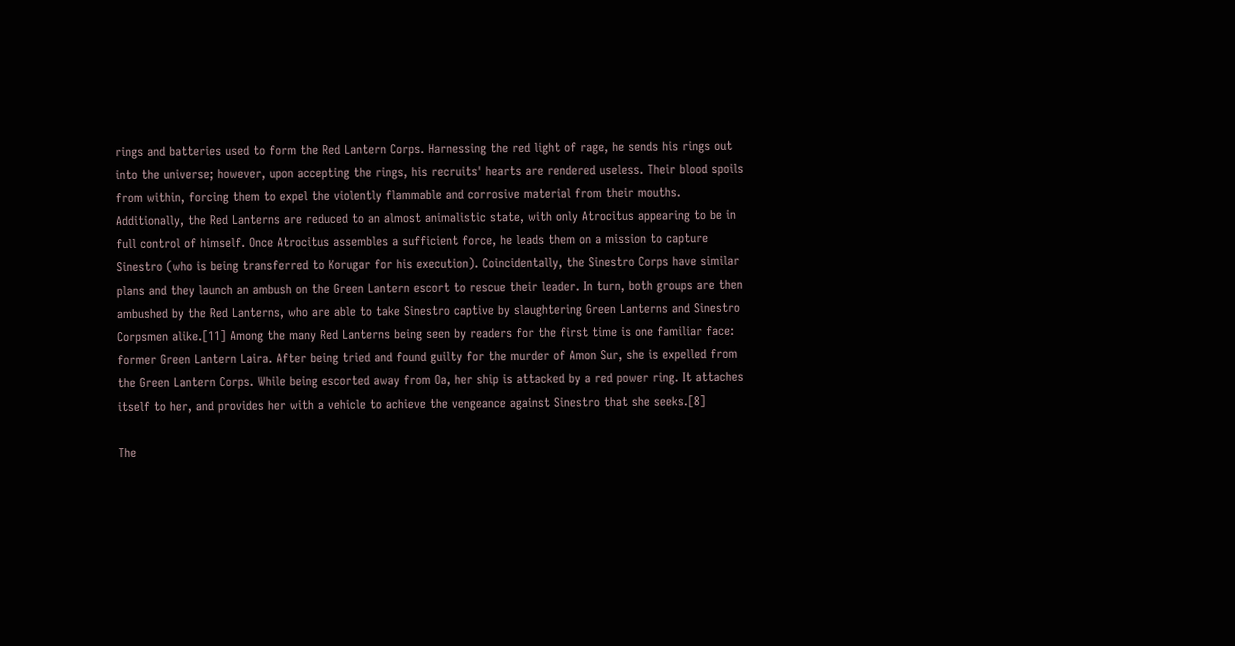rings and batteries used to form the Red Lantern Corps. Harnessing the red light of rage, he sends his rings out into the universe; however, upon accepting the rings, his recruits' hearts are rendered useless. Their blood spoils from within, forcing them to expel the violently flammable and corrosive material from their mouths. Additionally, the Red Lanterns are reduced to an almost animalistic state, with only Atrocitus appearing to be in full control of himself. Once Atrocitus assembles a sufficient force, he leads them on a mission to capture Sinestro (who is being transferred to Korugar for his execution). Coincidentally, the Sinestro Corps have similar plans and they launch an ambush on the Green Lantern escort to rescue their leader. In turn, both groups are then ambushed by the Red Lanterns, who are able to take Sinestro captive by slaughtering Green Lanterns and Sinestro Corpsmen alike.[11] Among the many Red Lanterns being seen by readers for the first time is one familiar face: former Green Lantern Laira. After being tried and found guilty for the murder of Amon Sur, she is expelled from the Green Lantern Corps. While being escorted away from Oa, her ship is attacked by a red power ring. It attaches itself to her, and provides her with a vehicle to achieve the vengeance against Sinestro that she seeks.[8]

The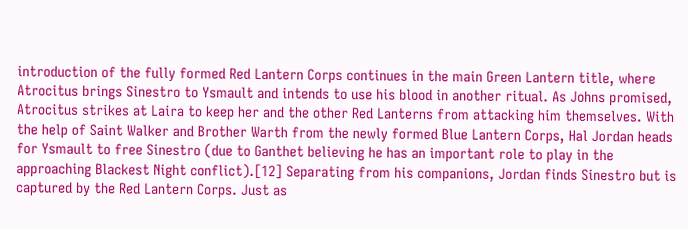introduction of the fully formed Red Lantern Corps continues in the main Green Lantern title, where Atrocitus brings Sinestro to Ysmault and intends to use his blood in another ritual. As Johns promised, Atrocitus strikes at Laira to keep her and the other Red Lanterns from attacking him themselves. With the help of Saint Walker and Brother Warth from the newly formed Blue Lantern Corps, Hal Jordan heads for Ysmault to free Sinestro (due to Ganthet believing he has an important role to play in the approaching Blackest Night conflict).[12] Separating from his companions, Jordan finds Sinestro but is captured by the Red Lantern Corps. Just as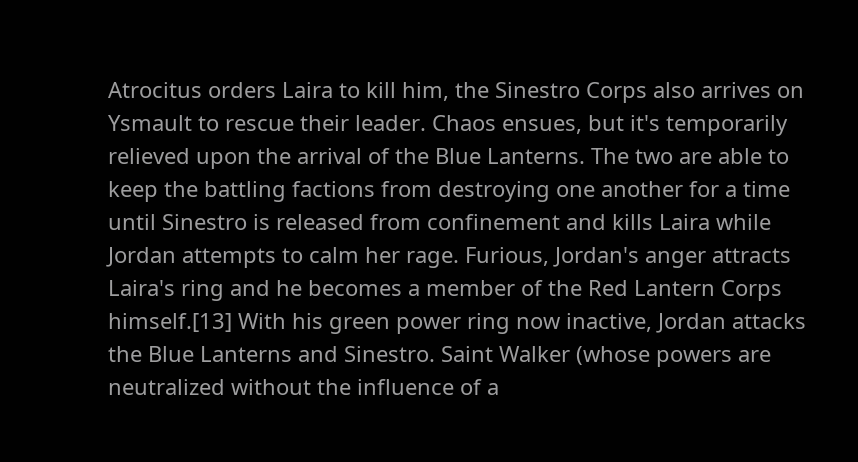Atrocitus orders Laira to kill him, the Sinestro Corps also arrives on Ysmault to rescue their leader. Chaos ensues, but it's temporarily relieved upon the arrival of the Blue Lanterns. The two are able to keep the battling factions from destroying one another for a time until Sinestro is released from confinement and kills Laira while Jordan attempts to calm her rage. Furious, Jordan's anger attracts Laira's ring and he becomes a member of the Red Lantern Corps himself.[13] With his green power ring now inactive, Jordan attacks the Blue Lanterns and Sinestro. Saint Walker (whose powers are neutralized without the influence of a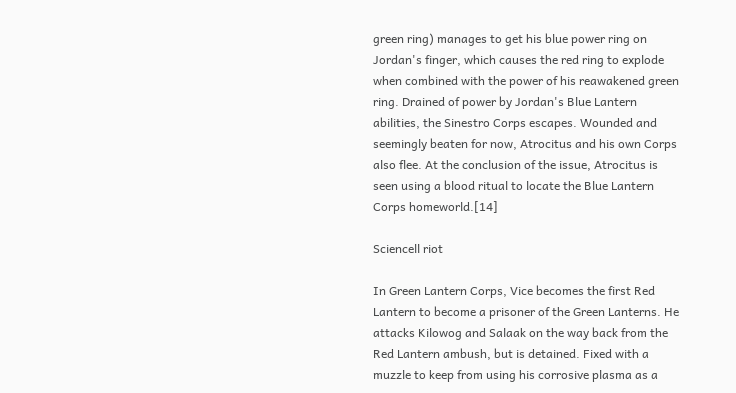green ring) manages to get his blue power ring on Jordan's finger, which causes the red ring to explode when combined with the power of his reawakened green ring. Drained of power by Jordan's Blue Lantern abilities, the Sinestro Corps escapes. Wounded and seemingly beaten for now, Atrocitus and his own Corps also flee. At the conclusion of the issue, Atrocitus is seen using a blood ritual to locate the Blue Lantern Corps homeworld.[14]

Sciencell riot

In Green Lantern Corps, Vice becomes the first Red Lantern to become a prisoner of the Green Lanterns. He attacks Kilowog and Salaak on the way back from the Red Lantern ambush, but is detained. Fixed with a muzzle to keep from using his corrosive plasma as a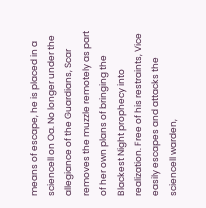means of escape, he is placed in a sciencell on Oa. No longer under the allegiance of the Guardians, Scar removes the muzzle remotely as part of her own plans of bringing the Blackest Night prophecy into realization. Free of his restraints, Vice easily escapes and attacks the sciencell warden,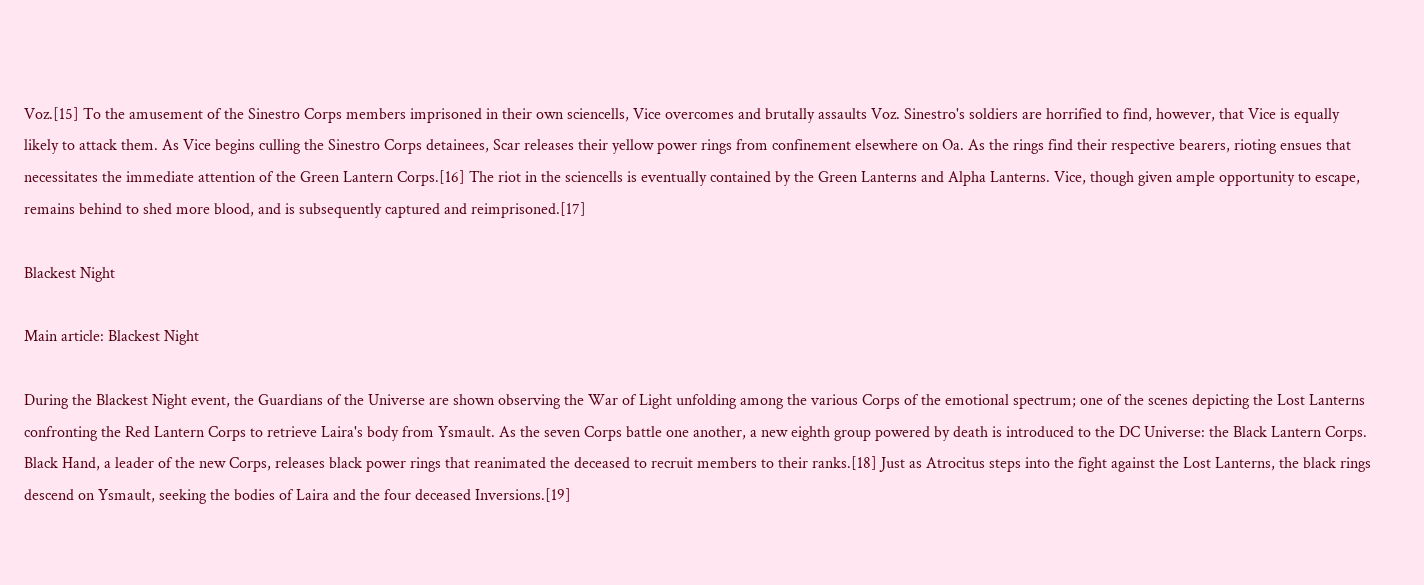Voz.[15] To the amusement of the Sinestro Corps members imprisoned in their own sciencells, Vice overcomes and brutally assaults Voz. Sinestro's soldiers are horrified to find, however, that Vice is equally likely to attack them. As Vice begins culling the Sinestro Corps detainees, Scar releases their yellow power rings from confinement elsewhere on Oa. As the rings find their respective bearers, rioting ensues that necessitates the immediate attention of the Green Lantern Corps.[16] The riot in the sciencells is eventually contained by the Green Lanterns and Alpha Lanterns. Vice, though given ample opportunity to escape, remains behind to shed more blood, and is subsequently captured and reimprisoned.[17]

Blackest Night

Main article: Blackest Night

During the Blackest Night event, the Guardians of the Universe are shown observing the War of Light unfolding among the various Corps of the emotional spectrum; one of the scenes depicting the Lost Lanterns confronting the Red Lantern Corps to retrieve Laira's body from Ysmault. As the seven Corps battle one another, a new eighth group powered by death is introduced to the DC Universe: the Black Lantern Corps. Black Hand, a leader of the new Corps, releases black power rings that reanimated the deceased to recruit members to their ranks.[18] Just as Atrocitus steps into the fight against the Lost Lanterns, the black rings descend on Ysmault, seeking the bodies of Laira and the four deceased Inversions.[19]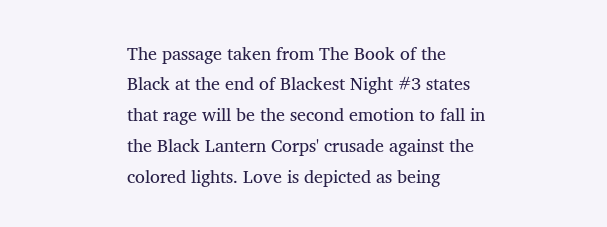The passage taken from The Book of the Black at the end of Blackest Night #3 states that rage will be the second emotion to fall in the Black Lantern Corps' crusade against the colored lights. Love is depicted as being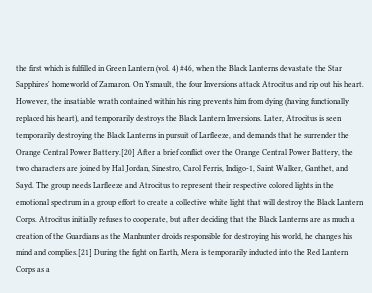the first which is fulfilled in Green Lantern (vol. 4) #46, when the Black Lanterns devastate the Star Sapphires' homeworld of Zamaron. On Ysmault, the four Inversions attack Atrocitus and rip out his heart. However, the insatiable wrath contained within his ring prevents him from dying (having functionally replaced his heart), and temporarily destroys the Black Lantern Inversions. Later, Atrocitus is seen temporarily destroying the Black Lanterns in pursuit of Larfleeze, and demands that he surrender the Orange Central Power Battery.[20] After a brief conflict over the Orange Central Power Battery, the two characters are joined by Hal Jordan, Sinestro, Carol Ferris, Indigo-1, Saint Walker, Ganthet, and Sayd. The group needs Larfleeze and Atrocitus to represent their respective colored lights in the emotional spectrum in a group effort to create a collective white light that will destroy the Black Lantern Corps. Atrocitus initially refuses to cooperate, but after deciding that the Black Lanterns are as much a creation of the Guardians as the Manhunter droids responsible for destroying his world, he changes his mind and complies.[21] During the fight on Earth, Mera is temporarily inducted into the Red Lantern Corps as a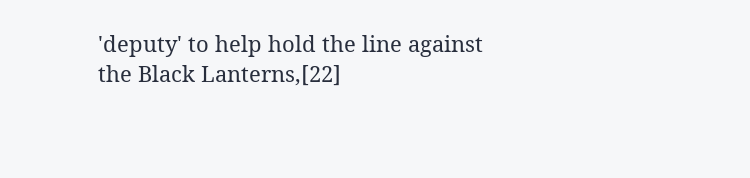'deputy' to help hold the line against the Black Lanterns,[22]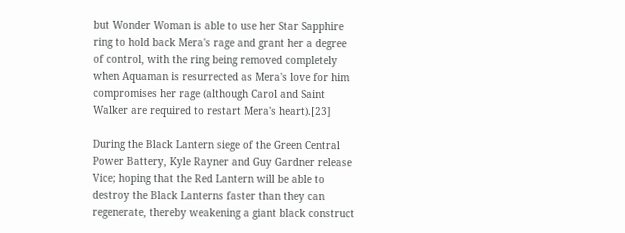but Wonder Woman is able to use her Star Sapphire ring to hold back Mera's rage and grant her a degree of control, with the ring being removed completely when Aquaman is resurrected as Mera's love for him compromises her rage (although Carol and Saint Walker are required to restart Mera's heart).[23]

During the Black Lantern siege of the Green Central Power Battery, Kyle Rayner and Guy Gardner release Vice; hoping that the Red Lantern will be able to destroy the Black Lanterns faster than they can regenerate, thereby weakening a giant black construct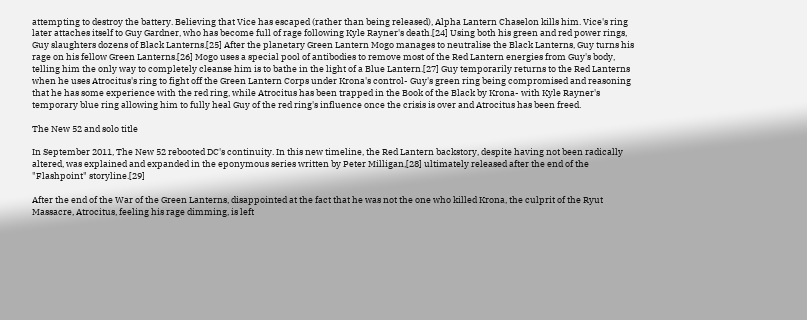attempting to destroy the battery. Believing that Vice has escaped (rather than being released), Alpha Lantern Chaselon kills him. Vice's ring later attaches itself to Guy Gardner, who has become full of rage following Kyle Rayner's death.[24] Using both his green and red power rings, Guy slaughters dozens of Black Lanterns.[25] After the planetary Green Lantern Mogo manages to neutralise the Black Lanterns, Guy turns his rage on his fellow Green Lanterns.[26] Mogo uses a special pool of antibodies to remove most of the Red Lantern energies from Guy's body, telling him the only way to completely cleanse him is to bathe in the light of a Blue Lantern.[27] Guy temporarily returns to the Red Lanterns when he uses Atrocitus's ring to fight off the Green Lantern Corps under Krona's control- Guy's green ring being compromised and reasoning that he has some experience with the red ring, while Atrocitus has been trapped in the Book of the Black by Krona- with Kyle Rayner's temporary blue ring allowing him to fully heal Guy of the red ring's influence once the crisis is over and Atrocitus has been freed.

The New 52 and solo title

In September 2011, The New 52 rebooted DC's continuity. In this new timeline, the Red Lantern backstory, despite having not been radically altered, was explained and expanded in the eponymous series written by Peter Milligan,[28] ultimately released after the end of the "Flashpoint" storyline.[29]

After the end of the War of the Green Lanterns, disappointed at the fact that he was not the one who killed Krona, the culprit of the Ryut Massacre, Atrocitus, feeling his rage dimming, is left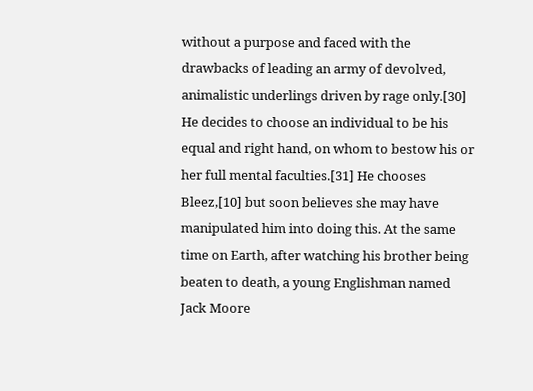without a purpose and faced with the drawbacks of leading an army of devolved, animalistic underlings driven by rage only.[30] He decides to choose an individual to be his equal and right hand, on whom to bestow his or her full mental faculties.[31] He chooses Bleez,[10] but soon believes she may have manipulated him into doing this. At the same time on Earth, after watching his brother being beaten to death, a young Englishman named Jack Moore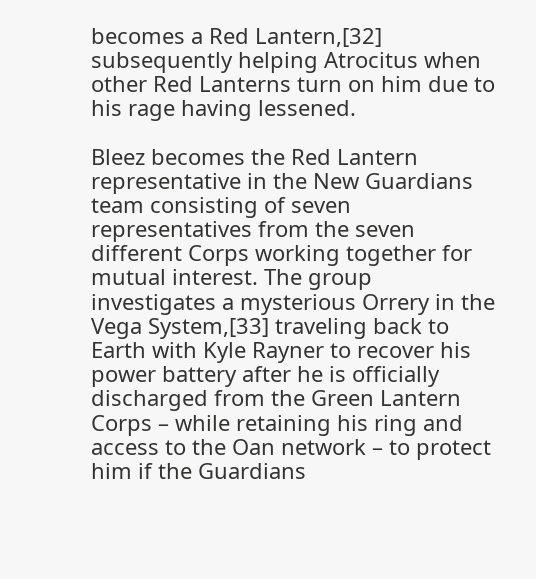becomes a Red Lantern,[32] subsequently helping Atrocitus when other Red Lanterns turn on him due to his rage having lessened.

Bleez becomes the Red Lantern representative in the New Guardians team consisting of seven representatives from the seven different Corps working together for mutual interest. The group investigates a mysterious Orrery in the Vega System,[33] traveling back to Earth with Kyle Rayner to recover his power battery after he is officially discharged from the Green Lantern Corps – while retaining his ring and access to the Oan network – to protect him if the Guardians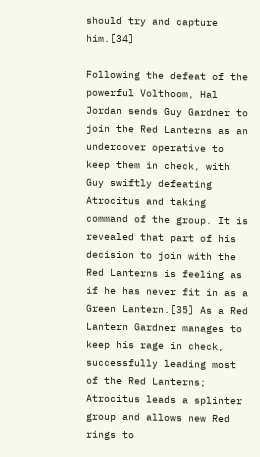should try and capture him.[34]

Following the defeat of the powerful Volthoom, Hal Jordan sends Guy Gardner to join the Red Lanterns as an undercover operative to keep them in check, with Guy swiftly defeating Atrocitus and taking command of the group. It is revealed that part of his decision to join with the Red Lanterns is feeling as if he has never fit in as a Green Lantern.[35] As a Red Lantern Gardner manages to keep his rage in check, successfully leading most of the Red Lanterns; Atrocitus leads a splinter group and allows new Red rings to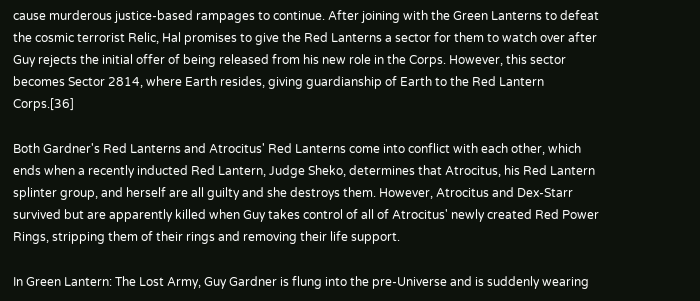cause murderous justice-based rampages to continue. After joining with the Green Lanterns to defeat the cosmic terrorist Relic, Hal promises to give the Red Lanterns a sector for them to watch over after Guy rejects the initial offer of being released from his new role in the Corps. However, this sector becomes Sector 2814, where Earth resides, giving guardianship of Earth to the Red Lantern Corps.[36]

Both Gardner's Red Lanterns and Atrocitus' Red Lanterns come into conflict with each other, which ends when a recently inducted Red Lantern, Judge Sheko, determines that Atrocitus, his Red Lantern splinter group, and herself are all guilty and she destroys them. However, Atrocitus and Dex-Starr survived but are apparently killed when Guy takes control of all of Atrocitus' newly created Red Power Rings, stripping them of their rings and removing their life support.

In Green Lantern: The Lost Army, Guy Gardner is flung into the pre-Universe and is suddenly wearing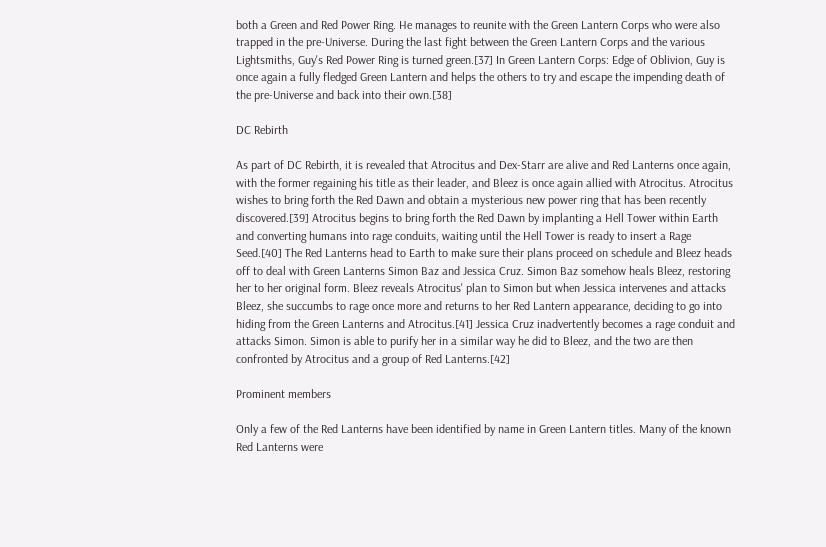both a Green and Red Power Ring. He manages to reunite with the Green Lantern Corps who were also trapped in the pre-Universe. During the last fight between the Green Lantern Corps and the various Lightsmiths, Guy's Red Power Ring is turned green.[37] In Green Lantern Corps: Edge of Oblivion, Guy is once again a fully fledged Green Lantern and helps the others to try and escape the impending death of the pre-Universe and back into their own.[38]

DC Rebirth

As part of DC Rebirth, it is revealed that Atrocitus and Dex-Starr are alive and Red Lanterns once again, with the former regaining his title as their leader, and Bleez is once again allied with Atrocitus. Atrocitus wishes to bring forth the Red Dawn and obtain a mysterious new power ring that has been recently discovered.[39] Atrocitus begins to bring forth the Red Dawn by implanting a Hell Tower within Earth and converting humans into rage conduits, waiting until the Hell Tower is ready to insert a Rage Seed.[40] The Red Lanterns head to Earth to make sure their plans proceed on schedule and Bleez heads off to deal with Green Lanterns Simon Baz and Jessica Cruz. Simon Baz somehow heals Bleez, restoring her to her original form. Bleez reveals Atrocitus' plan to Simon but when Jessica intervenes and attacks Bleez, she succumbs to rage once more and returns to her Red Lantern appearance, deciding to go into hiding from the Green Lanterns and Atrocitus.[41] Jessica Cruz inadvertently becomes a rage conduit and attacks Simon. Simon is able to purify her in a similar way he did to Bleez, and the two are then confronted by Atrocitus and a group of Red Lanterns.[42]

Prominent members

Only a few of the Red Lanterns have been identified by name in Green Lantern titles. Many of the known Red Lanterns were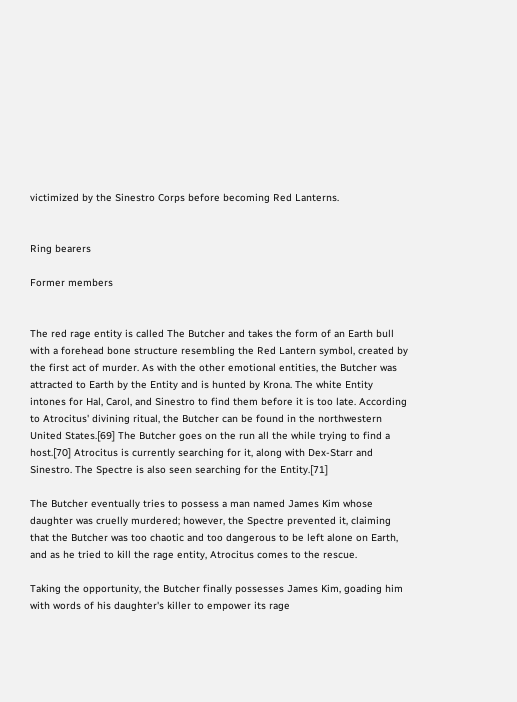victimized by the Sinestro Corps before becoming Red Lanterns.


Ring bearers

Former members


The red rage entity is called The Butcher and takes the form of an Earth bull with a forehead bone structure resembling the Red Lantern symbol, created by the first act of murder. As with the other emotional entities, the Butcher was attracted to Earth by the Entity and is hunted by Krona. The white Entity intones for Hal, Carol, and Sinestro to find them before it is too late. According to Atrocitus' divining ritual, the Butcher can be found in the northwestern United States.[69] The Butcher goes on the run all the while trying to find a host.[70] Atrocitus is currently searching for it, along with Dex-Starr and Sinestro. The Spectre is also seen searching for the Entity.[71]

The Butcher eventually tries to possess a man named James Kim whose daughter was cruelly murdered; however, the Spectre prevented it, claiming that the Butcher was too chaotic and too dangerous to be left alone on Earth, and as he tried to kill the rage entity, Atrocitus comes to the rescue.

Taking the opportunity, the Butcher finally possesses James Kim, goading him with words of his daughter's killer to empower its rage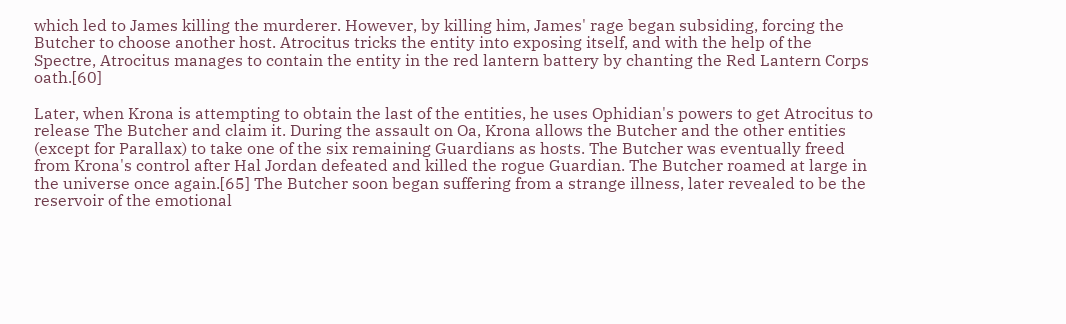which led to James killing the murderer. However, by killing him, James' rage began subsiding, forcing the Butcher to choose another host. Atrocitus tricks the entity into exposing itself, and with the help of the Spectre, Atrocitus manages to contain the entity in the red lantern battery by chanting the Red Lantern Corps oath.[60]

Later, when Krona is attempting to obtain the last of the entities, he uses Ophidian's powers to get Atrocitus to release The Butcher and claim it. During the assault on Oa, Krona allows the Butcher and the other entities (except for Parallax) to take one of the six remaining Guardians as hosts. The Butcher was eventually freed from Krona's control after Hal Jordan defeated and killed the rogue Guardian. The Butcher roamed at large in the universe once again.[65] The Butcher soon began suffering from a strange illness, later revealed to be the reservoir of the emotional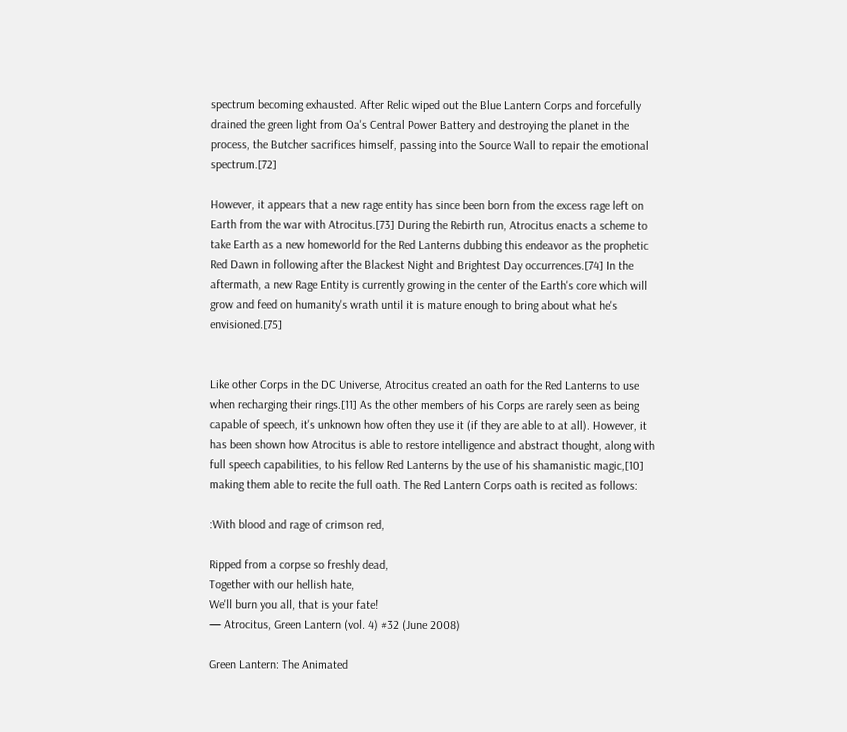spectrum becoming exhausted. After Relic wiped out the Blue Lantern Corps and forcefully drained the green light from Oa's Central Power Battery and destroying the planet in the process, the Butcher sacrifices himself, passing into the Source Wall to repair the emotional spectrum.[72]

However, it appears that a new rage entity has since been born from the excess rage left on Earth from the war with Atrocitus.[73] During the Rebirth run, Atrocitus enacts a scheme to take Earth as a new homeworld for the Red Lanterns dubbing this endeavor as the prophetic Red Dawn in following after the Blackest Night and Brightest Day occurrences.[74] In the aftermath, a new Rage Entity is currently growing in the center of the Earth's core which will grow and feed on humanity's wrath until it is mature enough to bring about what he's envisioned.[75]


Like other Corps in the DC Universe, Atrocitus created an oath for the Red Lanterns to use when recharging their rings.[11] As the other members of his Corps are rarely seen as being capable of speech, it's unknown how often they use it (if they are able to at all). However, it has been shown how Atrocitus is able to restore intelligence and abstract thought, along with full speech capabilities, to his fellow Red Lanterns by the use of his shamanistic magic,[10] making them able to recite the full oath. The Red Lantern Corps oath is recited as follows:

:With blood and rage of crimson red,

Ripped from a corpse so freshly dead,
Together with our hellish hate,
We'll burn you all, that is your fate!
— Atrocitus, Green Lantern (vol. 4) #32 (June 2008)

Green Lantern: The Animated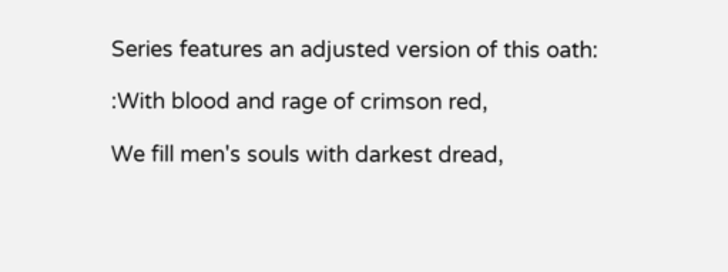Series features an adjusted version of this oath:

:With blood and rage of crimson red,

We fill men's souls with darkest dread,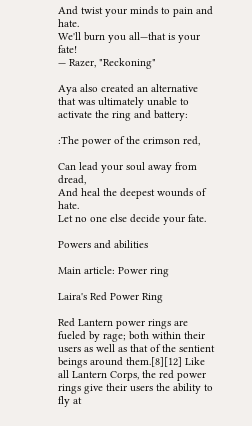And twist your minds to pain and hate.
We'll burn you all—that is your fate!
— Razer, "Reckoning"

Aya also created an alternative that was ultimately unable to activate the ring and battery:

:The power of the crimson red,

Can lead your soul away from dread,
And heal the deepest wounds of hate.
Let no one else decide your fate.

Powers and abilities

Main article: Power ring

Laira's Red Power Ring

Red Lantern power rings are fueled by rage; both within their users as well as that of the sentient beings around them.[8][12] Like all Lantern Corps, the red power rings give their users the ability to fly at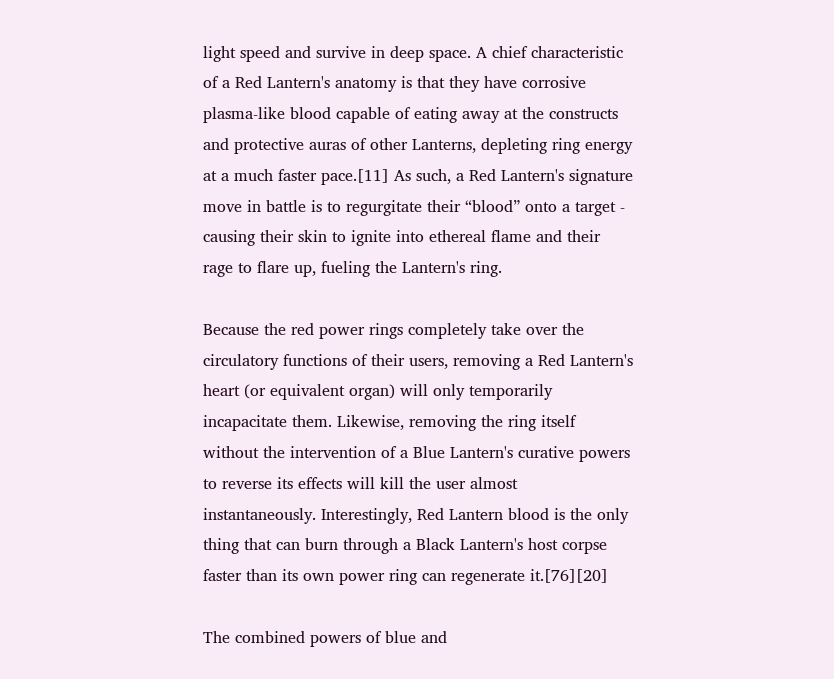light speed and survive in deep space. A chief characteristic of a Red Lantern's anatomy is that they have corrosive plasma-like blood capable of eating away at the constructs and protective auras of other Lanterns, depleting ring energy at a much faster pace.[11] As such, a Red Lantern's signature move in battle is to regurgitate their “blood” onto a target - causing their skin to ignite into ethereal flame and their rage to flare up, fueling the Lantern's ring.

Because the red power rings completely take over the circulatory functions of their users, removing a Red Lantern's heart (or equivalent organ) will only temporarily incapacitate them. Likewise, removing the ring itself without the intervention of a Blue Lantern's curative powers to reverse its effects will kill the user almost instantaneously. Interestingly, Red Lantern blood is the only thing that can burn through a Black Lantern's host corpse faster than its own power ring can regenerate it.[76][20]

The combined powers of blue and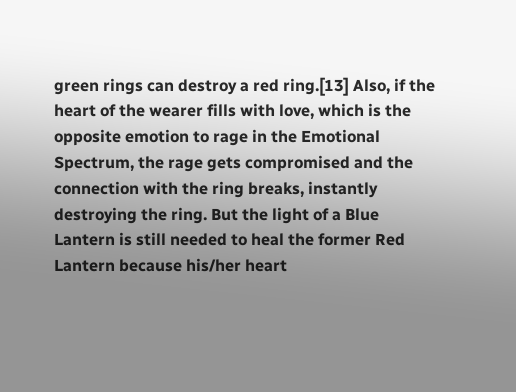green rings can destroy a red ring.[13] Also, if the heart of the wearer fills with love, which is the opposite emotion to rage in the Emotional Spectrum, the rage gets compromised and the connection with the ring breaks, instantly destroying the ring. But the light of a Blue Lantern is still needed to heal the former Red Lantern because his/her heart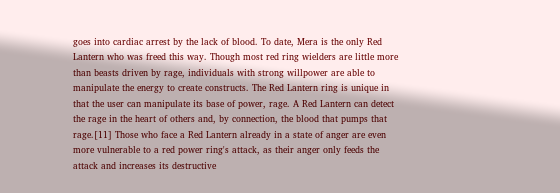goes into cardiac arrest by the lack of blood. To date, Mera is the only Red Lantern who was freed this way. Though most red ring wielders are little more than beasts driven by rage, individuals with strong willpower are able to manipulate the energy to create constructs. The Red Lantern ring is unique in that the user can manipulate its base of power, rage. A Red Lantern can detect the rage in the heart of others and, by connection, the blood that pumps that rage.[11] Those who face a Red Lantern already in a state of anger are even more vulnerable to a red power ring's attack, as their anger only feeds the attack and increases its destructive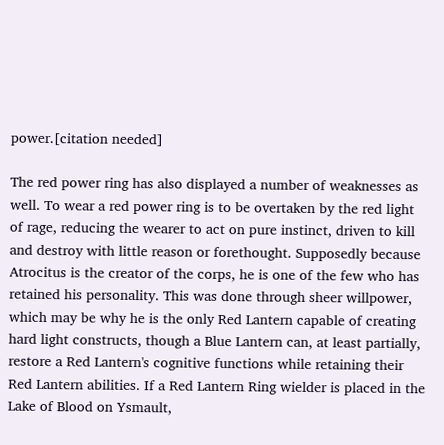power.[citation needed]

The red power ring has also displayed a number of weaknesses as well. To wear a red power ring is to be overtaken by the red light of rage, reducing the wearer to act on pure instinct, driven to kill and destroy with little reason or forethought. Supposedly because Atrocitus is the creator of the corps, he is one of the few who has retained his personality. This was done through sheer willpower, which may be why he is the only Red Lantern capable of creating hard light constructs, though a Blue Lantern can, at least partially, restore a Red Lantern's cognitive functions while retaining their Red Lantern abilities. If a Red Lantern Ring wielder is placed in the Lake of Blood on Ysmault,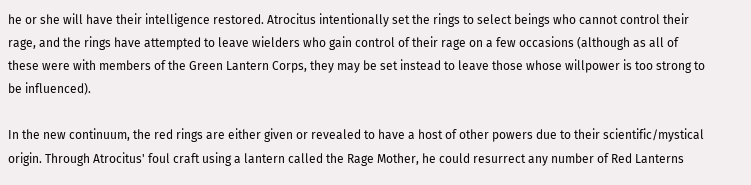he or she will have their intelligence restored. Atrocitus intentionally set the rings to select beings who cannot control their rage, and the rings have attempted to leave wielders who gain control of their rage on a few occasions (although as all of these were with members of the Green Lantern Corps, they may be set instead to leave those whose willpower is too strong to be influenced).

In the new continuum, the red rings are either given or revealed to have a host of other powers due to their scientific/mystical origin. Through Atrocitus' foul craft using a lantern called the Rage Mother, he could resurrect any number of Red Lanterns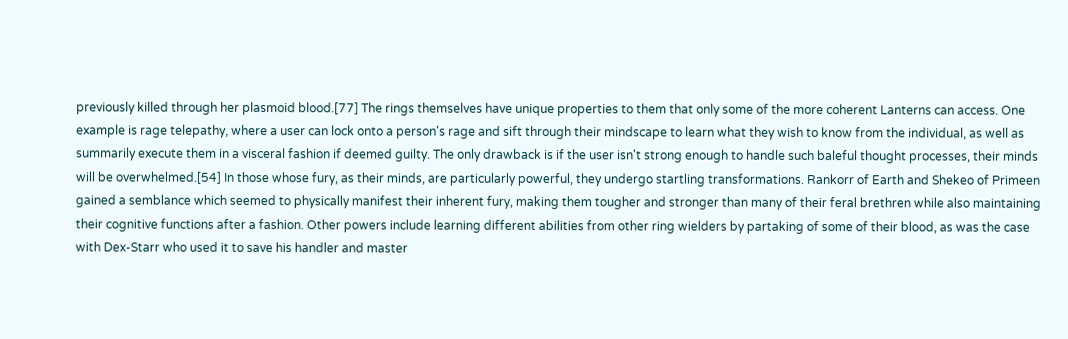previously killed through her plasmoid blood.[77] The rings themselves have unique properties to them that only some of the more coherent Lanterns can access. One example is rage telepathy, where a user can lock onto a person's rage and sift through their mindscape to learn what they wish to know from the individual, as well as summarily execute them in a visceral fashion if deemed guilty. The only drawback is if the user isn't strong enough to handle such baleful thought processes, their minds will be overwhelmed.[54] In those whose fury, as their minds, are particularly powerful, they undergo startling transformations. Rankorr of Earth and Shekeo of Primeen gained a semblance which seemed to physically manifest their inherent fury, making them tougher and stronger than many of their feral brethren while also maintaining their cognitive functions after a fashion. Other powers include learning different abilities from other ring wielders by partaking of some of their blood, as was the case with Dex-Starr who used it to save his handler and master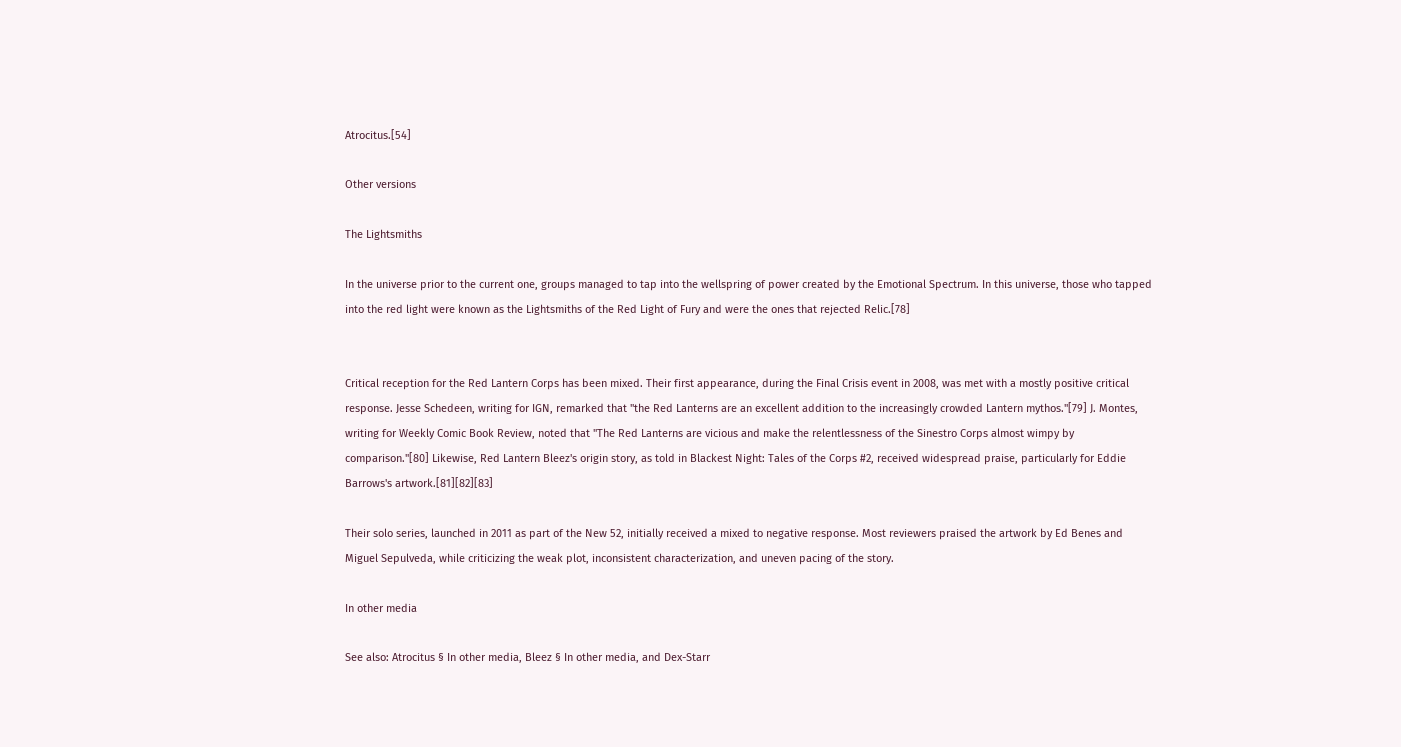Atrocitus.[54]

Other versions

The Lightsmiths

In the universe prior to the current one, groups managed to tap into the wellspring of power created by the Emotional Spectrum. In this universe, those who tapped into the red light were known as the Lightsmiths of the Red Light of Fury and were the ones that rejected Relic.[78]


Critical reception for the Red Lantern Corps has been mixed. Their first appearance, during the Final Crisis event in 2008, was met with a mostly positive critical response. Jesse Schedeen, writing for IGN, remarked that "the Red Lanterns are an excellent addition to the increasingly crowded Lantern mythos."[79] J. Montes, writing for Weekly Comic Book Review, noted that "The Red Lanterns are vicious and make the relentlessness of the Sinestro Corps almost wimpy by comparison."[80] Likewise, Red Lantern Bleez's origin story, as told in Blackest Night: Tales of the Corps #2, received widespread praise, particularly for Eddie Barrows's artwork.[81][82][83]

Their solo series, launched in 2011 as part of the New 52, initially received a mixed to negative response. Most reviewers praised the artwork by Ed Benes and Miguel Sepulveda, while criticizing the weak plot, inconsistent characterization, and uneven pacing of the story.

In other media

See also: Atrocitus § In other media, Bleez § In other media, and Dex-Starr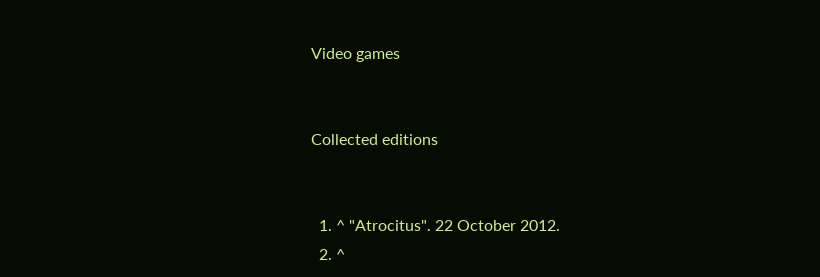Video games


Collected editions


  1. ^ "Atrocitus". 22 October 2012.
  2. ^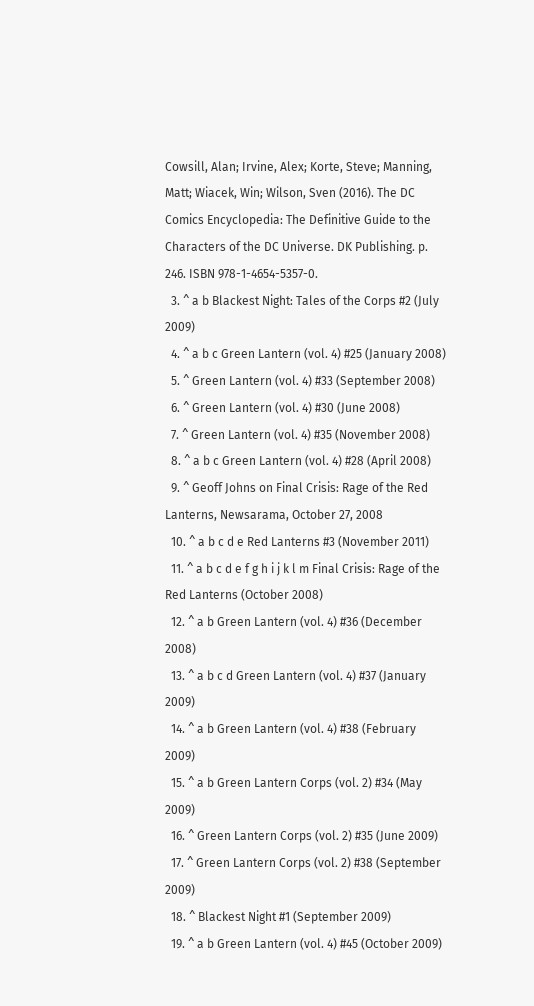Cowsill, Alan; Irvine, Alex; Korte, Steve; Manning, Matt; Wiacek, Win; Wilson, Sven (2016). The DC Comics Encyclopedia: The Definitive Guide to the Characters of the DC Universe. DK Publishing. p. 246. ISBN 978-1-4654-5357-0.
  3. ^ a b Blackest Night: Tales of the Corps #2 (July 2009)
  4. ^ a b c Green Lantern (vol. 4) #25 (January 2008)
  5. ^ Green Lantern (vol. 4) #33 (September 2008)
  6. ^ Green Lantern (vol. 4) #30 (June 2008)
  7. ^ Green Lantern (vol. 4) #35 (November 2008)
  8. ^ a b c Green Lantern (vol. 4) #28 (April 2008)
  9. ^ Geoff Johns on Final Crisis: Rage of the Red Lanterns, Newsarama, October 27, 2008
  10. ^ a b c d e Red Lanterns #3 (November 2011)
  11. ^ a b c d e f g h i j k l m Final Crisis: Rage of the Red Lanterns (October 2008)
  12. ^ a b Green Lantern (vol. 4) #36 (December 2008)
  13. ^ a b c d Green Lantern (vol. 4) #37 (January 2009)
  14. ^ a b Green Lantern (vol. 4) #38 (February 2009)
  15. ^ a b Green Lantern Corps (vol. 2) #34 (May 2009)
  16. ^ Green Lantern Corps (vol. 2) #35 (June 2009)
  17. ^ Green Lantern Corps (vol. 2) #38 (September 2009)
  18. ^ Blackest Night #1 (September 2009)
  19. ^ a b Green Lantern (vol. 4) #45 (October 2009)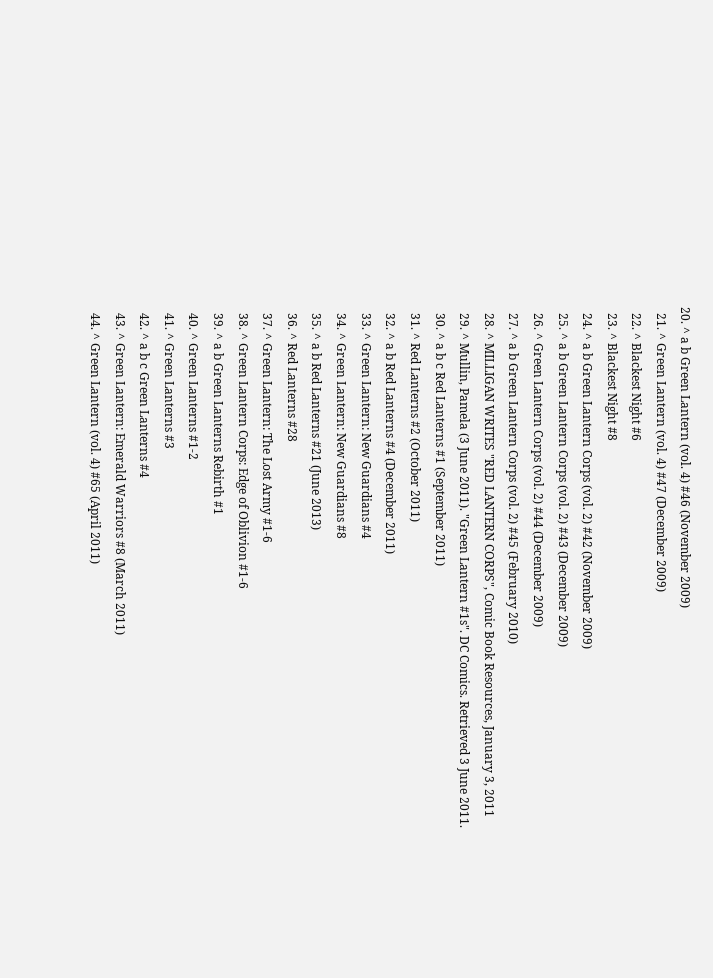20. ^ a b Green Lantern (vol. 4) #46 (November 2009)
  21. ^ Green Lantern (vol. 4) #47 (December 2009)
  22. ^ Blackest Night #6
  23. ^ Blackest Night #8
  24. ^ a b Green Lantern Corps (vol. 2) #42 (November 2009)
  25. ^ a b Green Lantern Corps (vol. 2) #43 (December 2009)
  26. ^ Green Lantern Corps (vol. 2) #44 (December 2009)
  27. ^ a b Green Lantern Corps (vol. 2) #45 (February 2010)
  28. ^ MILLIGAN WRITES "RED LANTERN CORPS", Comic Book Resources, January 3, 2011
  29. ^ Mullin, Pamela (3 June 2011). "Green Lantern #1s". DC Comics. Retrieved 3 June 2011.
  30. ^ a b c Red Lanterns #1 (September 2011)
  31. ^ Red Lanterns #2 (October 2011)
  32. ^ a b Red Lanterns #4 (December 2011)
  33. ^ Green Lantern: New Guardians #4
  34. ^ Green Lantern: New Guardians #8
  35. ^ a b Red Lanterns #21 (June 2013)
  36. ^ Red Lanterns #28
  37. ^ Green Lantern: The Lost Army #1-6
  38. ^ Green Lantern Corps: Edge of Oblivion #1-6
  39. ^ a b Green Lanterns Rebirth #1
  40. ^ Green Lanterns #1-2
  41. ^ Green Lanterns #3
  42. ^ a b c Green Lanterns #4
  43. ^ Green Lantern: Emerald Warriors #8 (March 2011)
  44. ^ Green Lantern (vol. 4) #65 (April 2011)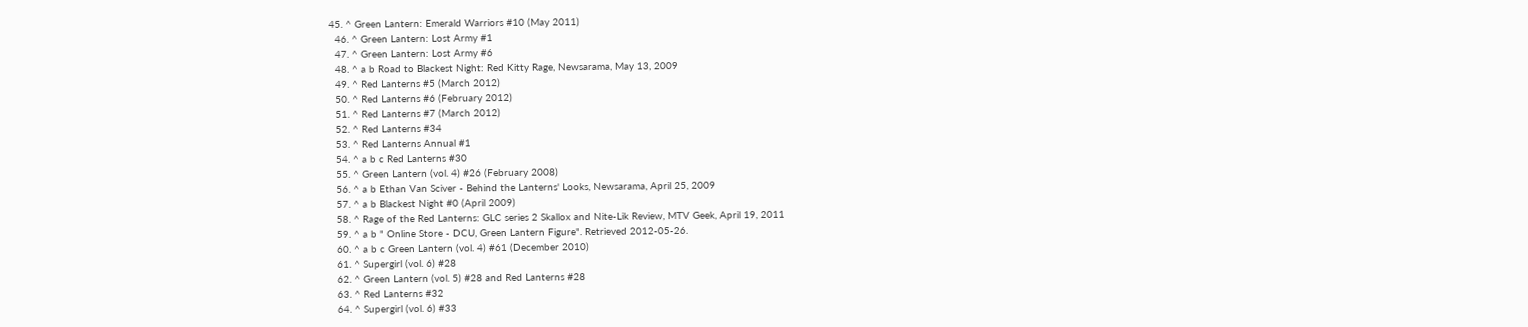45. ^ Green Lantern: Emerald Warriors #10 (May 2011)
  46. ^ Green Lantern: Lost Army #1
  47. ^ Green Lantern: Lost Army #6
  48. ^ a b Road to Blackest Night: Red Kitty Rage, Newsarama, May 13, 2009
  49. ^ Red Lanterns #5 (March 2012)
  50. ^ Red Lanterns #6 (February 2012)
  51. ^ Red Lanterns #7 (March 2012)
  52. ^ Red Lanterns #34
  53. ^ Red Lanterns Annual #1
  54. ^ a b c Red Lanterns #30
  55. ^ Green Lantern (vol. 4) #26 (February 2008)
  56. ^ a b Ethan Van Sciver - Behind the Lanterns' Looks, Newsarama, April 25, 2009
  57. ^ a b Blackest Night #0 (April 2009)
  58. ^ Rage of the Red Lanterns: GLC series 2 Skallox and Nite-Lik Review, MTV Geek, April 19, 2011
  59. ^ a b " Online Store - DCU, Green Lantern Figure". Retrieved 2012-05-26.
  60. ^ a b c Green Lantern (vol. 4) #61 (December 2010)
  61. ^ Supergirl (vol. 6) #28
  62. ^ Green Lantern (vol. 5) #28 and Red Lanterns #28
  63. ^ Red Lanterns #32
  64. ^ Supergirl (vol. 6) #33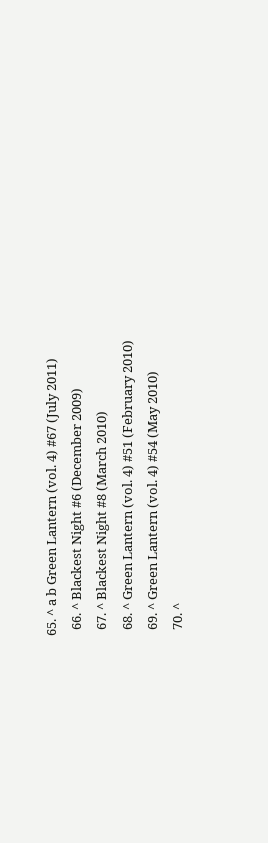65. ^ a b Green Lantern (vol. 4) #67 (July 2011)
  66. ^ Blackest Night #6 (December 2009)
  67. ^ Blackest Night #8 (March 2010)
  68. ^ Green Lantern (vol. 4) #51 (February 2010)
  69. ^ Green Lantern (vol. 4) #54 (May 2010)
  70. ^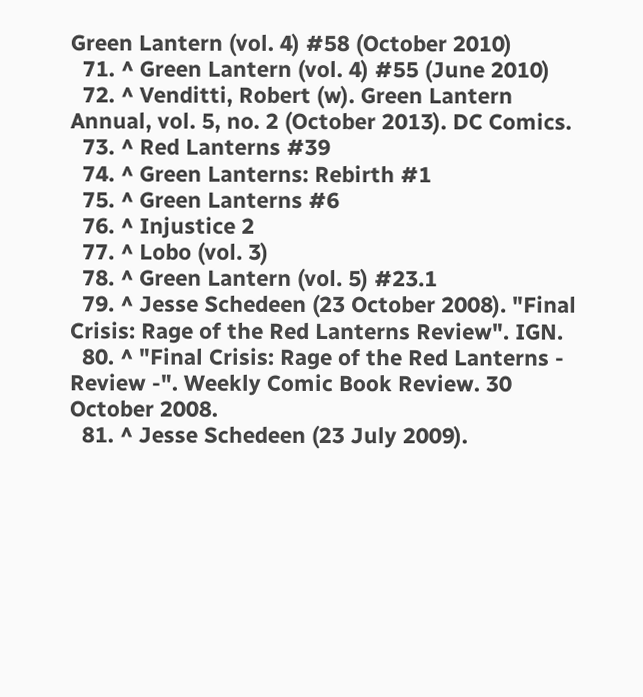Green Lantern (vol. 4) #58 (October 2010)
  71. ^ Green Lantern (vol. 4) #55 (June 2010)
  72. ^ Venditti, Robert (w). Green Lantern Annual, vol. 5, no. 2 (October 2013). DC Comics.
  73. ^ Red Lanterns #39
  74. ^ Green Lanterns: Rebirth #1
  75. ^ Green Lanterns #6
  76. ^ Injustice 2
  77. ^ Lobo (vol. 3)
  78. ^ Green Lantern (vol. 5) #23.1
  79. ^ Jesse Schedeen (23 October 2008). "Final Crisis: Rage of the Red Lanterns Review". IGN.
  80. ^ "Final Crisis: Rage of the Red Lanterns - Review -". Weekly Comic Book Review. 30 October 2008.
  81. ^ Jesse Schedeen (23 July 2009).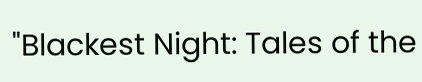"Blackest Night: Tales of the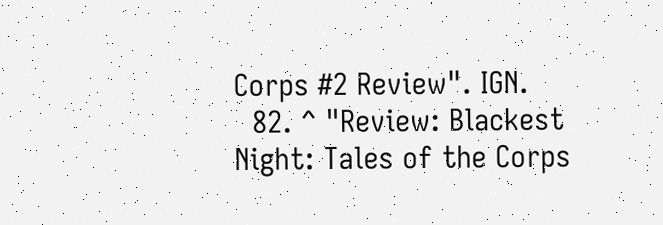Corps #2 Review". IGN.
  82. ^ "Review: Blackest Night: Tales of the Corps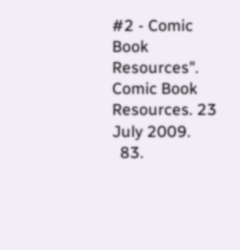#2 - Comic Book Resources". Comic Book Resources. 23 July 2009.
  83.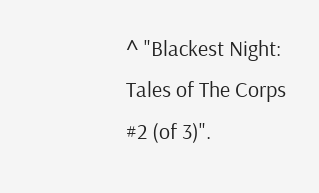^ "Blackest Night: Tales of The Corps #2 (of 3)".